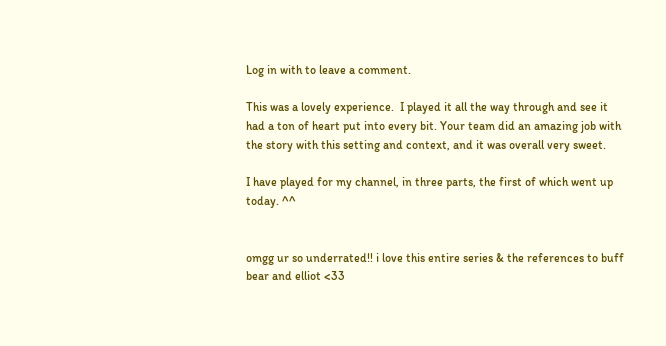Log in with to leave a comment.

This was a lovely experience.  I played it all the way through and see it had a ton of heart put into every bit. Your team did an amazing job with the story with this setting and context, and it was overall very sweet.

I have played for my channel, in three parts, the first of which went up today. ^^


omgg ur so underrated!! i love this entire series & the references to buff bear and elliot <33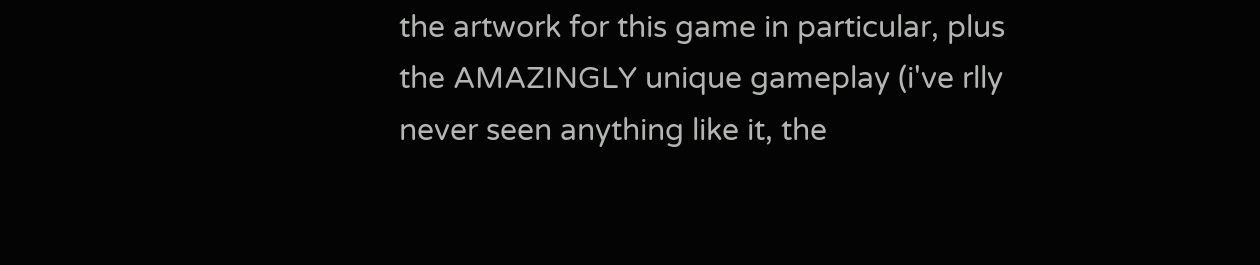the artwork for this game in particular, plus the AMAZINGLY unique gameplay (i've rlly never seen anything like it, the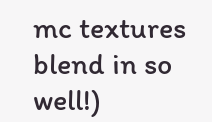mc textures blend in so well!)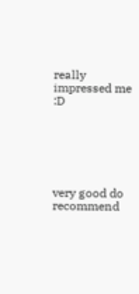really impressed me :D






very good do recommend